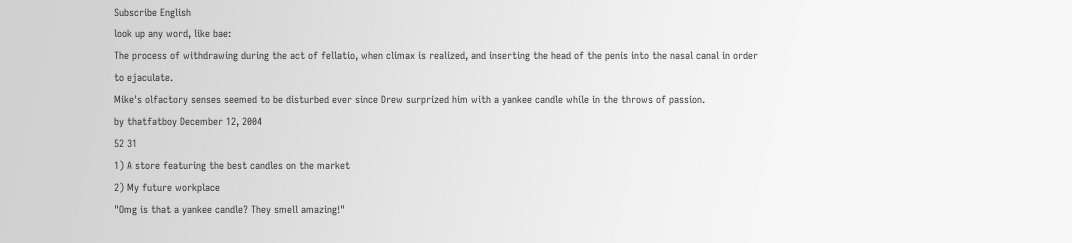Subscribe English
look up any word, like bae:
The process of withdrawing during the act of fellatio, when climax is realized, and inserting the head of the penis into the nasal canal in order to ejaculate.
Mike's olfactory senses seemed to be disturbed ever since Drew surprized him with a yankee candle while in the throws of passion.
by thatfatboy December 12, 2004
52 31
1) A store featuring the best candles on the market
2) My future workplace
"Omg is that a yankee candle? They smell amazing!"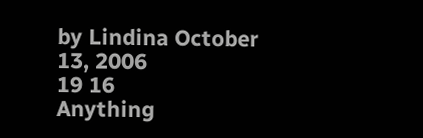by Lindina October 13, 2006
19 16
Anything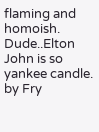flaming and homoish.
Dude..Elton John is so yankee candle.
by Fry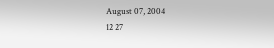August 07, 2004
12 27